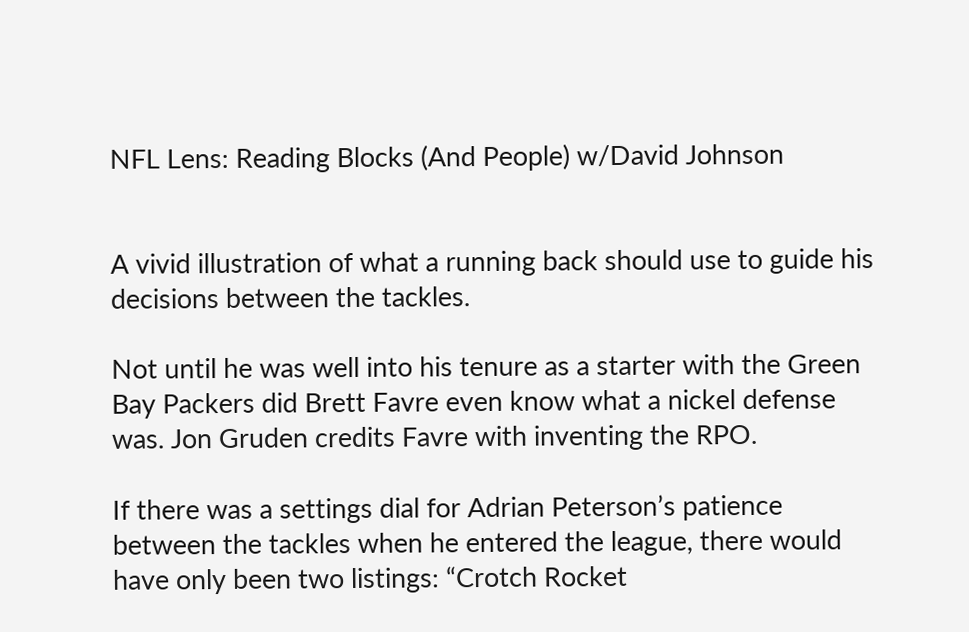NFL Lens: Reading Blocks (And People) w/David Johnson


A vivid illustration of what a running back should use to guide his decisions between the tackles.

Not until he was well into his tenure as a starter with the Green Bay Packers did Brett Favre even know what a nickel defense was. Jon Gruden credits Favre with inventing the RPO.

If there was a settings dial for Adrian Peterson’s patience between the tackles when he entered the league, there would have only been two listings: “Crotch Rocket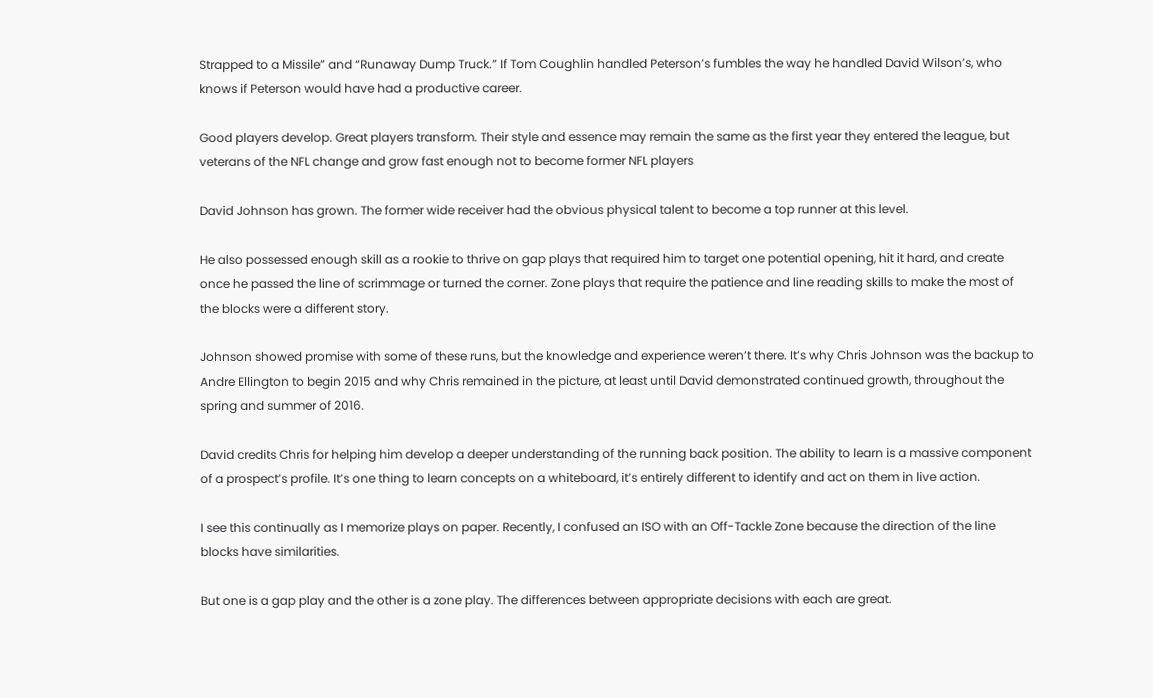Strapped to a Missile” and “Runaway Dump Truck.” If Tom Coughlin handled Peterson’s fumbles the way he handled David Wilson’s, who knows if Peterson would have had a productive career.

Good players develop. Great players transform. Their style and essence may remain the same as the first year they entered the league, but veterans of the NFL change and grow fast enough not to become former NFL players

David Johnson has grown. The former wide receiver had the obvious physical talent to become a top runner at this level.

He also possessed enough skill as a rookie to thrive on gap plays that required him to target one potential opening, hit it hard, and create once he passed the line of scrimmage or turned the corner. Zone plays that require the patience and line reading skills to make the most of the blocks were a different story.

Johnson showed promise with some of these runs, but the knowledge and experience weren’t there. It’s why Chris Johnson was the backup to Andre Ellington to begin 2015 and why Chris remained in the picture, at least until David demonstrated continued growth, throughout the spring and summer of 2016.

David credits Chris for helping him develop a deeper understanding of the running back position. The ability to learn is a massive component of a prospect’s profile. It’s one thing to learn concepts on a whiteboard, it’s entirely different to identify and act on them in live action.

I see this continually as I memorize plays on paper. Recently, I confused an ISO with an Off-Tackle Zone because the direction of the line blocks have similarities.

But one is a gap play and the other is a zone play. The differences between appropriate decisions with each are great.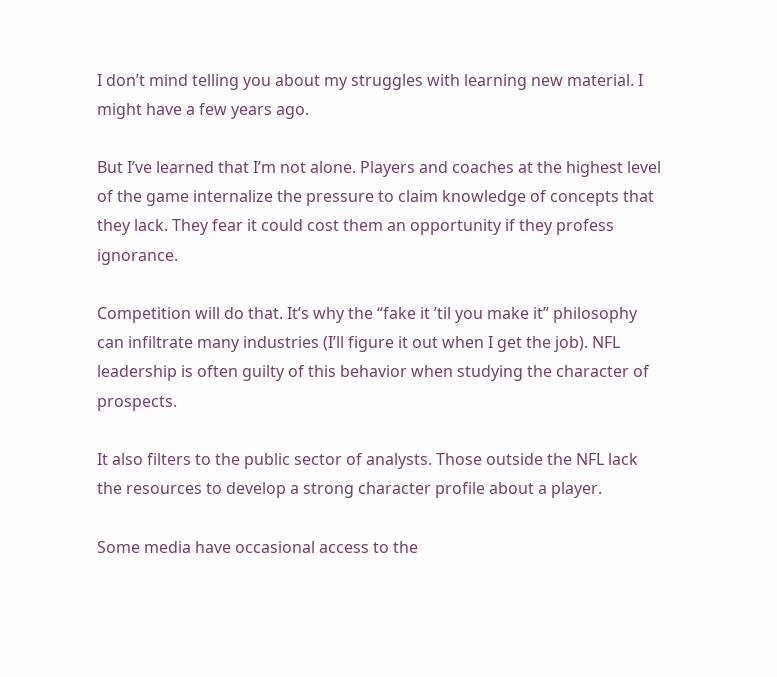I don’t mind telling you about my struggles with learning new material. I might have a few years ago.

But I’ve learned that I’m not alone. Players and coaches at the highest level of the game internalize the pressure to claim knowledge of concepts that they lack. They fear it could cost them an opportunity if they profess ignorance.

Competition will do that. It’s why the “fake it ’til you make it” philosophy can infiltrate many industries (I’ll figure it out when I get the job). NFL leadership is often guilty of this behavior when studying the character of prospects.

It also filters to the public sector of analysts. Those outside the NFL lack the resources to develop a strong character profile about a player.

Some media have occasional access to the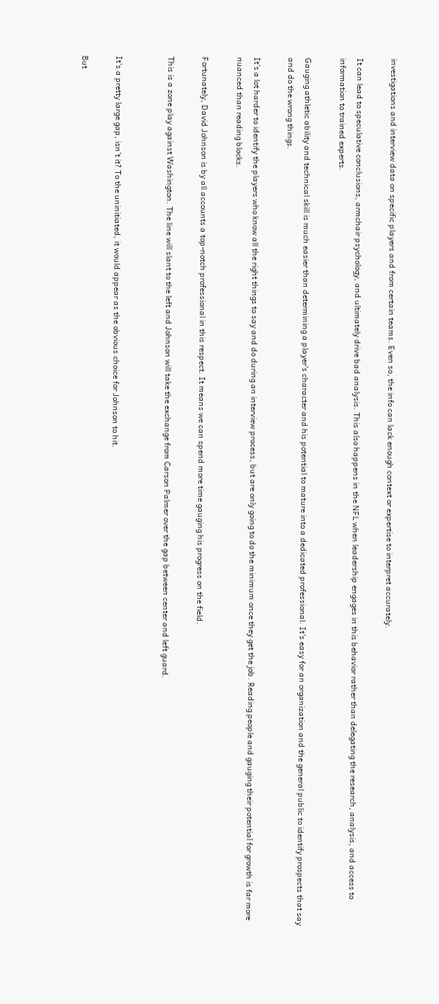investigations and interview data on specific players and from certain teams. Even so, the info can lack enough context or expertise to interpret accurately.

It can lead to speculative conclusions, armchair psychology, and ultimately drive bad analysis. This also happens in the NFL when leadership engages in this behavior rather than delegating the research, analysis, and access to information to trained experts.

Gauging athletic ability and technical skill is much easier than determining a player’s character and his potential to mature into a dedicated professional. It’s easy for an organization and the general public to identify prospects that say and do the wrong things.

It’s a lot harder to identify the players who know all the right things to say and do during an interview process, but are only going to do the minimum once they get the job. Reading people and gauging their potential for growth is far more nuanced than reading blocks.

Fortunately, David Johnson is by all accounts a top-notch professional in this respect. It means we can spend more time gauging his progress on the field.

This is a zone play against Washington. The line will slant to the left and Johnson will take the exchange from Carson Palmer over the gap between center and left guard.


It’s a pretty large gap, isn’t it? To the uninitiated, it would appear as the obvious choice for Johnson to hit.

But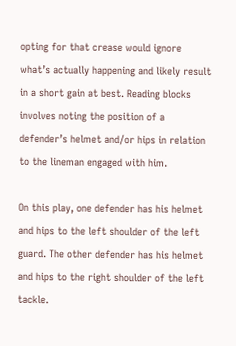opting for that crease would ignore what’s actually happening and likely result in a short gain at best. Reading blocks involves noting the position of a defender’s helmet and/or hips in relation to the lineman engaged with him.

On this play, one defender has his helmet and hips to the left shoulder of the left guard. The other defender has his helmet and hips to the right shoulder of the left tackle.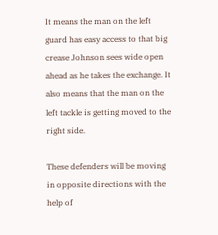It means the man on the left guard has easy access to that big crease Johnson sees wide open ahead as he takes the exchange. It also means that the man on the left tackle is getting moved to the right side.

These defenders will be moving in opposite directions with the help of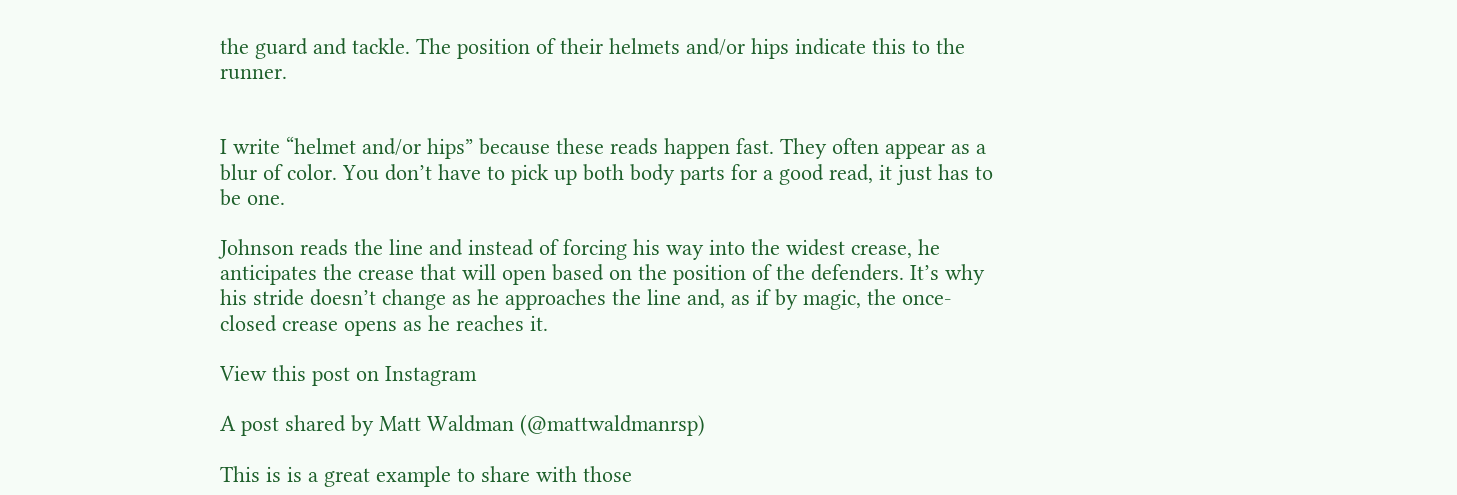the guard and tackle. The position of their helmets and/or hips indicate this to the runner.


I write “helmet and/or hips” because these reads happen fast. They often appear as a blur of color. You don’t have to pick up both body parts for a good read, it just has to be one.

Johnson reads the line and instead of forcing his way into the widest crease, he anticipates the crease that will open based on the position of the defenders. It’s why his stride doesn’t change as he approaches the line and, as if by magic, the once-closed crease opens as he reaches it.

View this post on Instagram

A post shared by Matt Waldman (@mattwaldmanrsp)

This is is a great example to share with those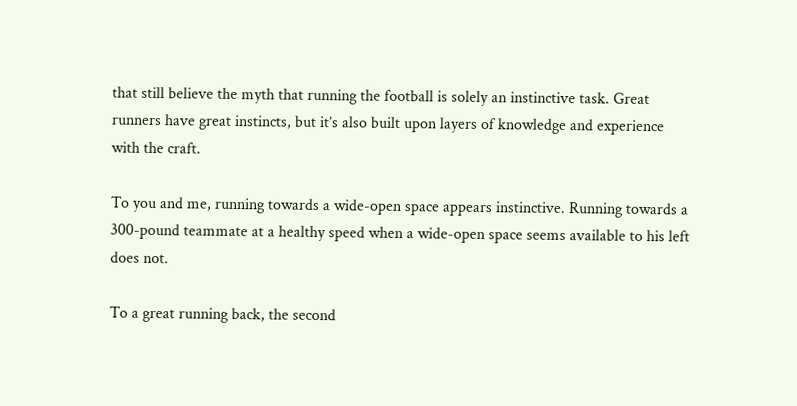that still believe the myth that running the football is solely an instinctive task. Great runners have great instincts, but it’s also built upon layers of knowledge and experience with the craft.

To you and me, running towards a wide-open space appears instinctive. Running towards a 300-pound teammate at a healthy speed when a wide-open space seems available to his left does not.

To a great running back, the second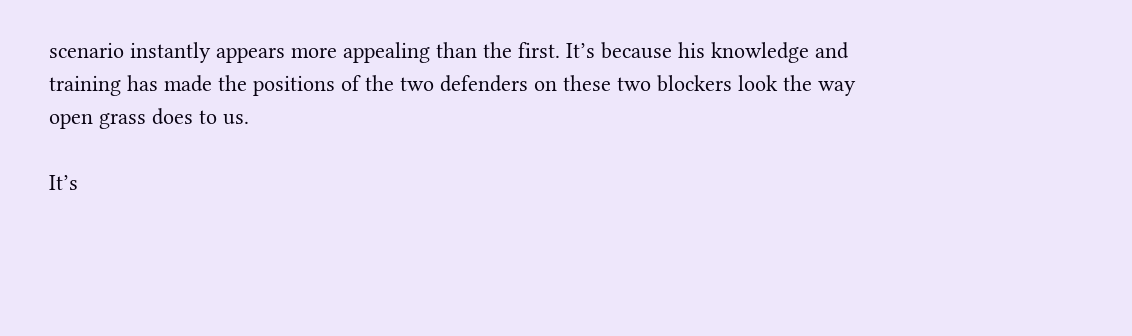scenario instantly appears more appealing than the first. It’s because his knowledge and training has made the positions of the two defenders on these two blockers look the way open grass does to us.

It’s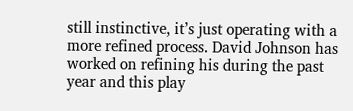still instinctive, it’s just operating with a more refined process. David Johnson has worked on refining his during the past year and this play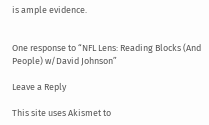is ample evidence.


One response to “NFL Lens: Reading Blocks (And People) w/David Johnson”

Leave a Reply

This site uses Akismet to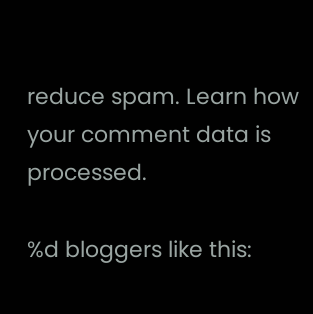reduce spam. Learn how your comment data is processed.

%d bloggers like this: